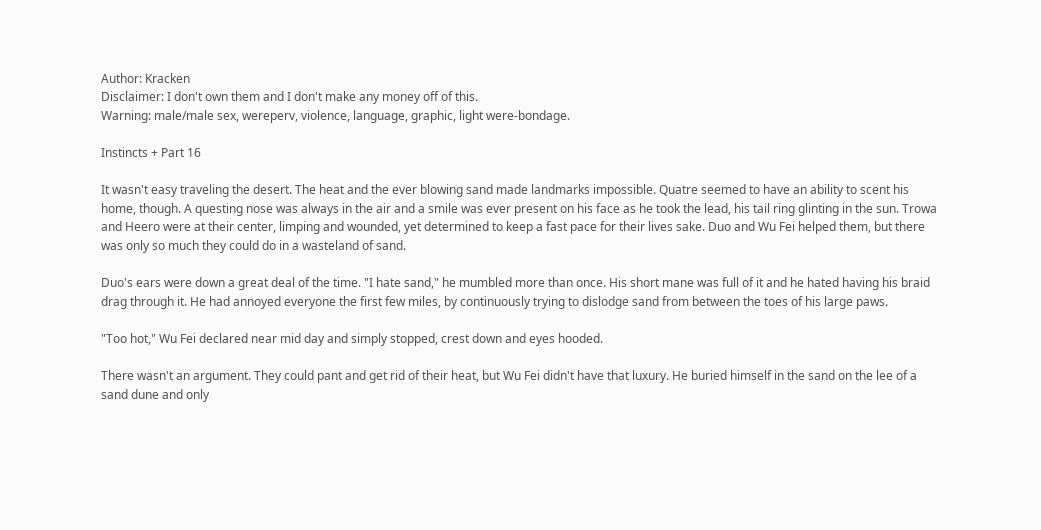Author: Kracken
Disclaimer: I don't own them and I don't make any money off of this.
Warning: male/male sex, wereperv, violence, language, graphic, light were-bondage.

Instincts + Part 16

It wasn't easy traveling the desert. The heat and the ever blowing sand made landmarks impossible. Quatre seemed to have an ability to scent his home, though. A questing nose was always in the air and a smile was ever present on his face as he took the lead, his tail ring glinting in the sun. Trowa and Heero were at their center, limping and wounded, yet determined to keep a fast pace for their lives sake. Duo and Wu Fei helped them, but there was only so much they could do in a wasteland of sand.

Duo's ears were down a great deal of the time. "I hate sand," he mumbled more than once. His short mane was full of it and he hated having his braid drag through it. He had annoyed everyone the first few miles, by continuously trying to dislodge sand from between the toes of his large paws.

"Too hot," Wu Fei declared near mid day and simply stopped, crest down and eyes hooded.

There wasn't an argument. They could pant and get rid of their heat, but Wu Fei didn't have that luxury. He buried himself in the sand on the lee of a sand dune and only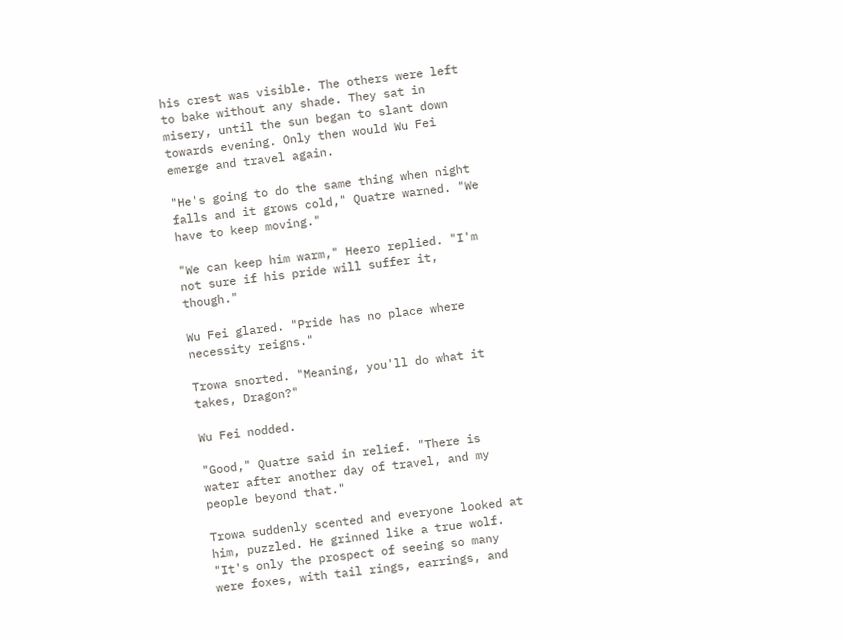his crest was visible. The others were left to bake without any shade. They sat in misery, until the sun began to slant down towards evening. Only then would Wu Fei emerge and travel again.

"He's going to do the same thing when night falls and it grows cold," Quatre warned. "We have to keep moving."

"We can keep him warm," Heero replied. "I'm not sure if his pride will suffer it, though."

Wu Fei glared. "Pride has no place where necessity reigns."

Trowa snorted. "Meaning, you'll do what it takes, Dragon?"

Wu Fei nodded.

"Good," Quatre said in relief. "There is water after another day of travel, and my people beyond that."

Trowa suddenly scented and everyone looked at him, puzzled. He grinned like a true wolf. "It's only the prospect of seeing so many were foxes, with tail rings, earrings, and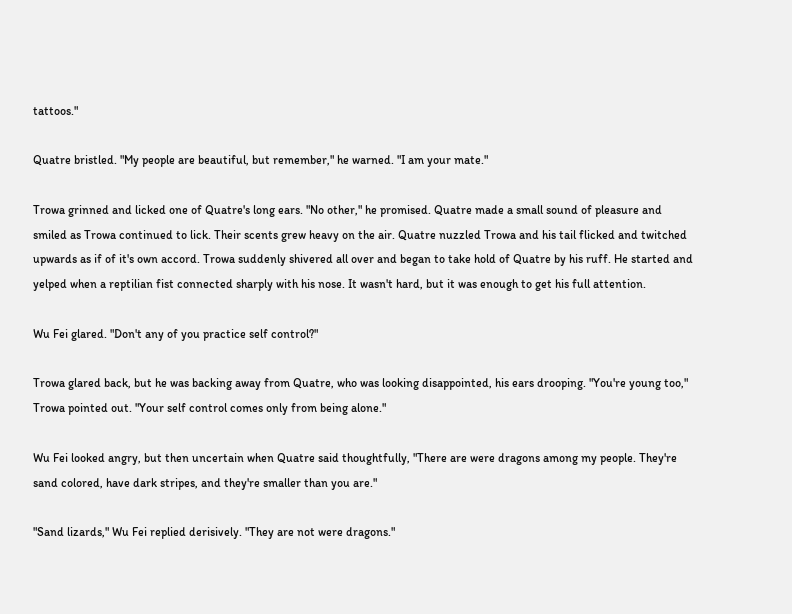tattoos."

Quatre bristled. "My people are beautiful, but remember," he warned. "I am your mate."

Trowa grinned and licked one of Quatre's long ears. "No other," he promised. Quatre made a small sound of pleasure and smiled as Trowa continued to lick. Their scents grew heavy on the air. Quatre nuzzled Trowa and his tail flicked and twitched upwards as if of it's own accord. Trowa suddenly shivered all over and began to take hold of Quatre by his ruff. He started and yelped when a reptilian fist connected sharply with his nose. It wasn't hard, but it was enough to get his full attention.

Wu Fei glared. "Don't any of you practice self control?"

Trowa glared back, but he was backing away from Quatre, who was looking disappointed, his ears drooping. "You're young too," Trowa pointed out. "Your self control comes only from being alone."

Wu Fei looked angry, but then uncertain when Quatre said thoughtfully, "There are were dragons among my people. They're sand colored, have dark stripes, and they're smaller than you are."

"Sand lizards," Wu Fei replied derisively. "They are not were dragons."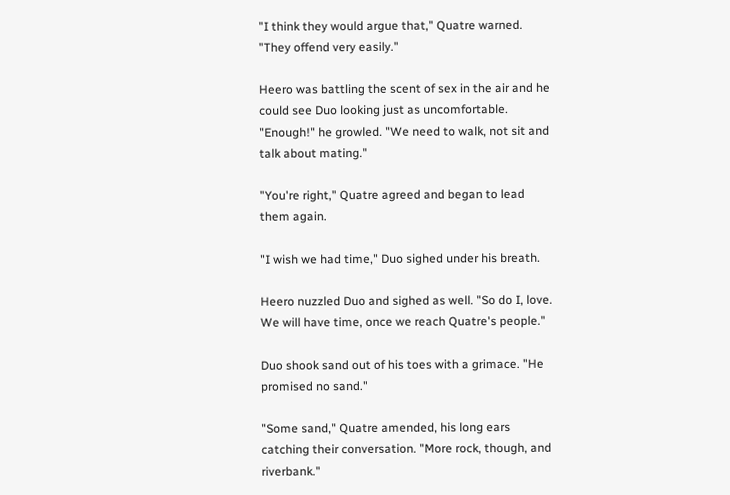"I think they would argue that," Quatre warned. "They offend very easily."

Heero was battling the scent of sex in the air and he could see Duo looking just as uncomfortable. "Enough!" he growled. "We need to walk, not sit and talk about mating."

"You're right," Quatre agreed and began to lead them again.

"I wish we had time," Duo sighed under his breath.

Heero nuzzled Duo and sighed as well. "So do I, love. We will have time, once we reach Quatre's people."

Duo shook sand out of his toes with a grimace. "He promised no sand."

"Some sand," Quatre amended, his long ears catching their conversation. "More rock, though, and riverbank."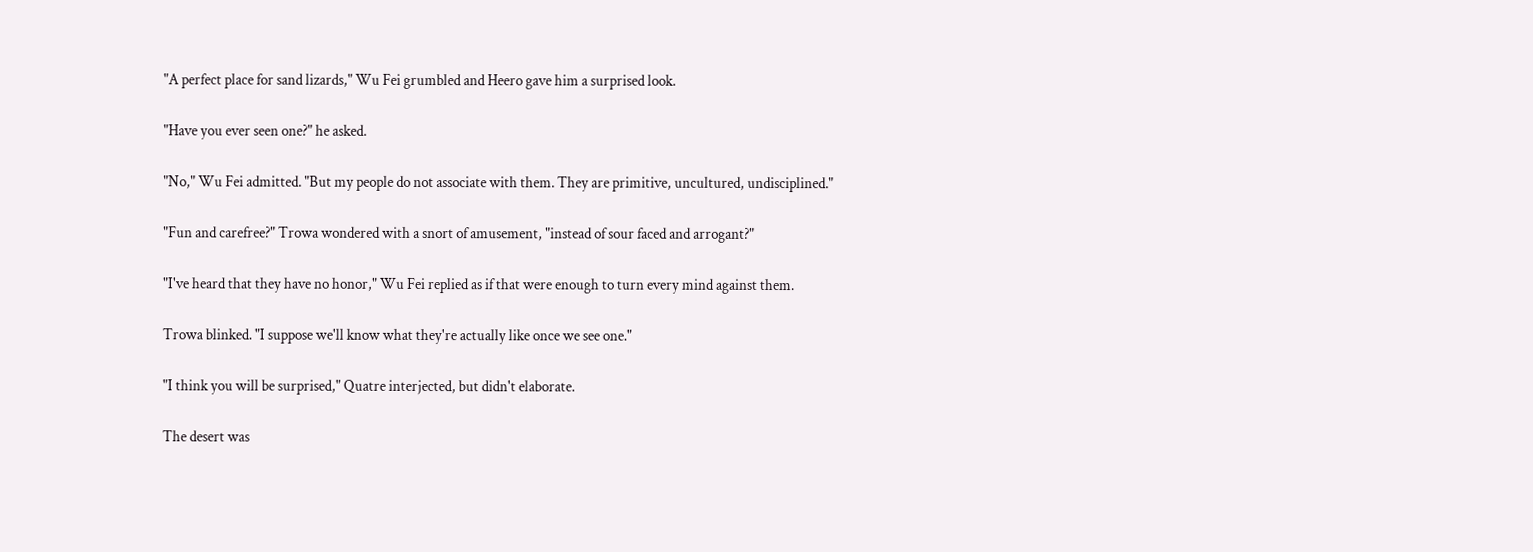"A perfect place for sand lizards," Wu Fei grumbled and Heero gave him a surprised look.

"Have you ever seen one?" he asked.

"No," Wu Fei admitted. "But my people do not associate with them. They are primitive, uncultured, undisciplined."

"Fun and carefree?" Trowa wondered with a snort of amusement, "instead of sour faced and arrogant?"

"I've heard that they have no honor," Wu Fei replied as if that were enough to turn every mind against them.

Trowa blinked. "I suppose we'll know what they're actually like once we see one."

"I think you will be surprised," Quatre interjected, but didn't elaborate.

The desert was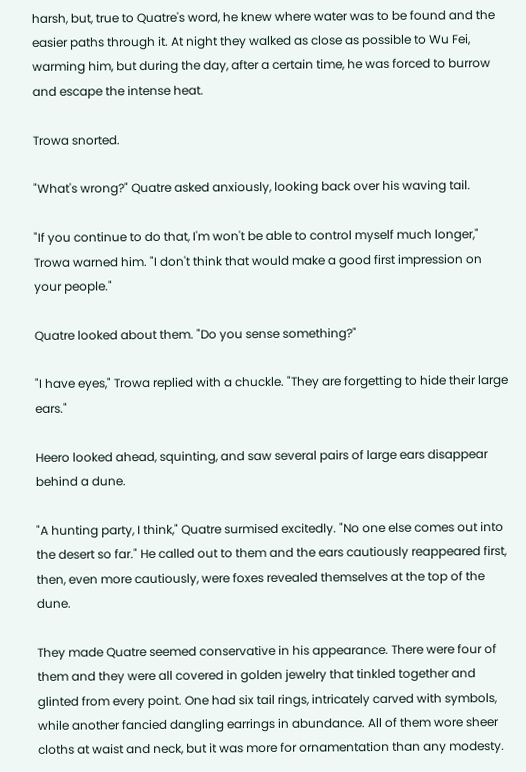harsh, but, true to Quatre's word, he knew where water was to be found and the easier paths through it. At night they walked as close as possible to Wu Fei, warming him, but during the day, after a certain time, he was forced to burrow and escape the intense heat.

Trowa snorted.

"What's wrong?" Quatre asked anxiously, looking back over his waving tail.

"If you continue to do that, I'm won't be able to control myself much longer," Trowa warned him. "I don't think that would make a good first impression on your people."

Quatre looked about them. "Do you sense something?"

"I have eyes," Trowa replied with a chuckle. "They are forgetting to hide their large ears."

Heero looked ahead, squinting, and saw several pairs of large ears disappear behind a dune.

"A hunting party, I think," Quatre surmised excitedly. "No one else comes out into the desert so far." He called out to them and the ears cautiously reappeared first, then, even more cautiously, were foxes revealed themselves at the top of the dune.

They made Quatre seemed conservative in his appearance. There were four of them and they were all covered in golden jewelry that tinkled together and glinted from every point. One had six tail rings, intricately carved with symbols, while another fancied dangling earrings in abundance. All of them wore sheer cloths at waist and neck, but it was more for ornamentation than any modesty.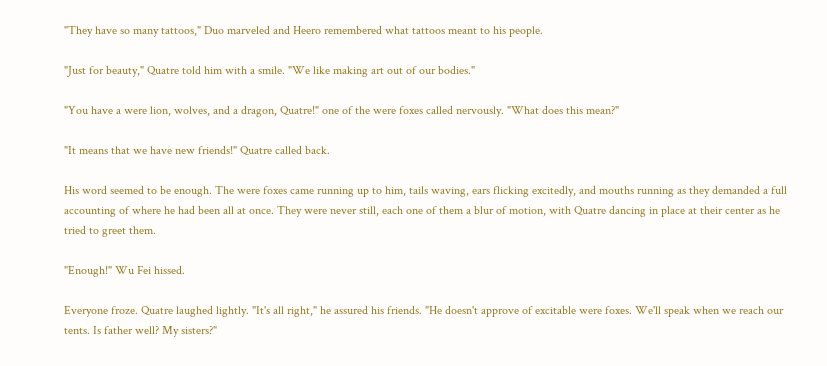"They have so many tattoos," Duo marveled and Heero remembered what tattoos meant to his people.

"Just for beauty," Quatre told him with a smile. "We like making art out of our bodies."

"You have a were lion, wolves, and a dragon, Quatre!" one of the were foxes called nervously. "What does this mean?"

"It means that we have new friends!" Quatre called back.

His word seemed to be enough. The were foxes came running up to him, tails waving, ears flicking excitedly, and mouths running as they demanded a full accounting of where he had been all at once. They were never still, each one of them a blur of motion, with Quatre dancing in place at their center as he tried to greet them.

"Enough!" Wu Fei hissed.

Everyone froze. Quatre laughed lightly. "It's all right," he assured his friends. "He doesn't approve of excitable were foxes. We'll speak when we reach our tents. Is father well? My sisters?"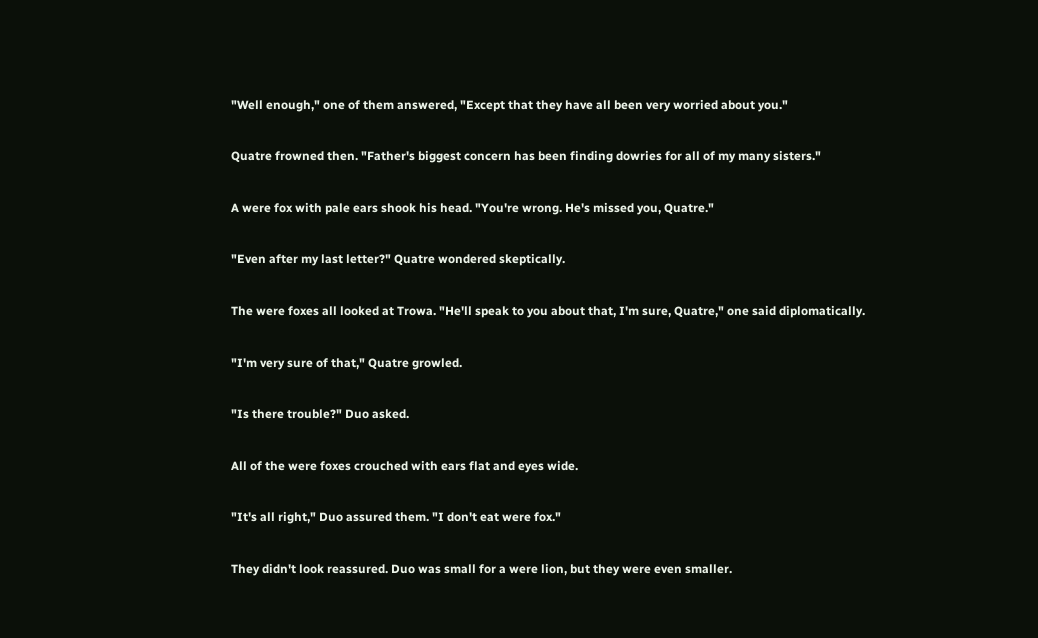"Well enough," one of them answered, "Except that they have all been very worried about you."

Quatre frowned then. "Father's biggest concern has been finding dowries for all of my many sisters."

A were fox with pale ears shook his head. "You're wrong. He's missed you, Quatre."

"Even after my last letter?" Quatre wondered skeptically.

The were foxes all looked at Trowa. "He'll speak to you about that, I'm sure, Quatre," one said diplomatically.

"I'm very sure of that," Quatre growled.

"Is there trouble?" Duo asked.

All of the were foxes crouched with ears flat and eyes wide.

"It's all right," Duo assured them. "I don't eat were fox."

They didn't look reassured. Duo was small for a were lion, but they were even smaller.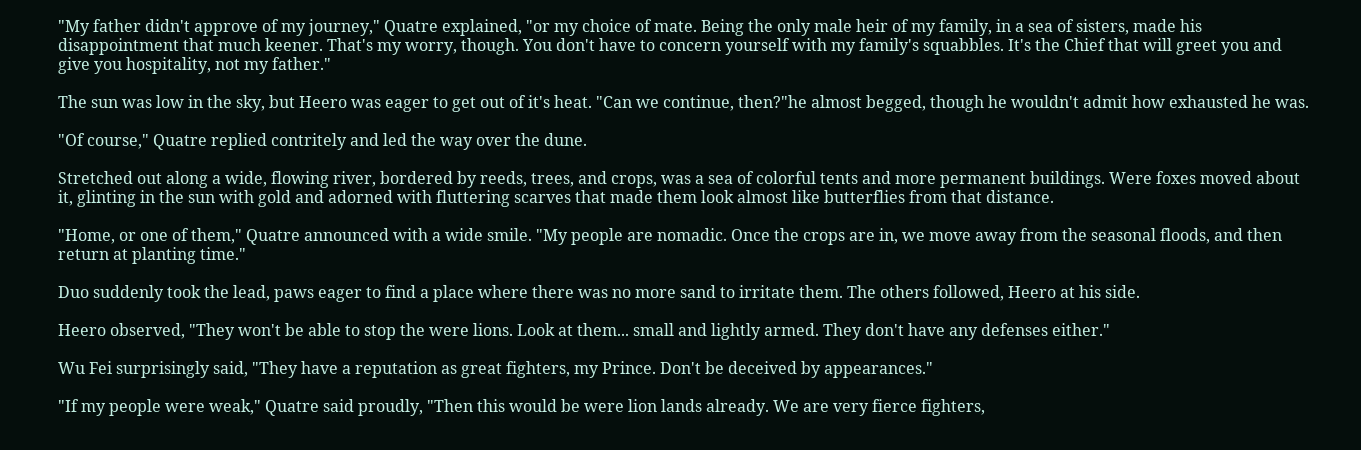"My father didn't approve of my journey," Quatre explained, "or my choice of mate. Being the only male heir of my family, in a sea of sisters, made his disappointment that much keener. That's my worry, though. You don't have to concern yourself with my family's squabbles. It's the Chief that will greet you and give you hospitality, not my father."

The sun was low in the sky, but Heero was eager to get out of it's heat. "Can we continue, then?"he almost begged, though he wouldn't admit how exhausted he was.

"Of course," Quatre replied contritely and led the way over the dune.

Stretched out along a wide, flowing river, bordered by reeds, trees, and crops, was a sea of colorful tents and more permanent buildings. Were foxes moved about it, glinting in the sun with gold and adorned with fluttering scarves that made them look almost like butterflies from that distance.

"Home, or one of them," Quatre announced with a wide smile. "My people are nomadic. Once the crops are in, we move away from the seasonal floods, and then return at planting time."

Duo suddenly took the lead, paws eager to find a place where there was no more sand to irritate them. The others followed, Heero at his side.

Heero observed, "They won't be able to stop the were lions. Look at them... small and lightly armed. They don't have any defenses either."

Wu Fei surprisingly said, "They have a reputation as great fighters, my Prince. Don't be deceived by appearances."

"If my people were weak," Quatre said proudly, "Then this would be were lion lands already. We are very fierce fighters,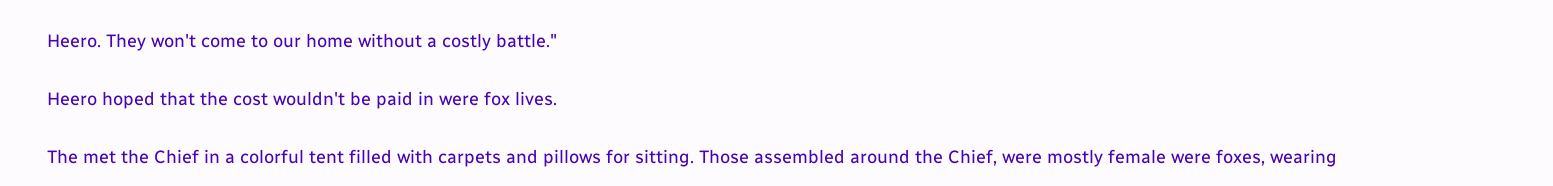Heero. They won't come to our home without a costly battle."

Heero hoped that the cost wouldn't be paid in were fox lives.

The met the Chief in a colorful tent filled with carpets and pillows for sitting. Those assembled around the Chief, were mostly female were foxes, wearing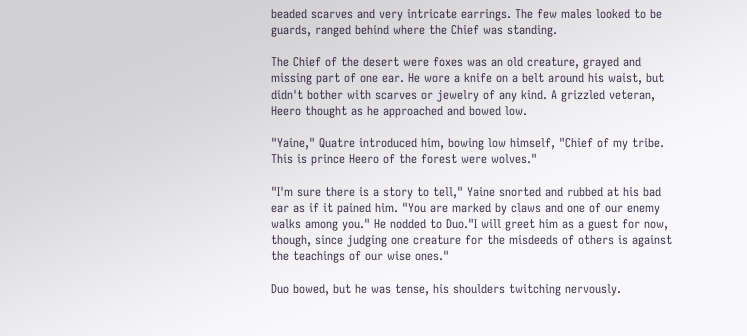beaded scarves and very intricate earrings. The few males looked to be guards, ranged behind where the Chief was standing.

The Chief of the desert were foxes was an old creature, grayed and missing part of one ear. He wore a knife on a belt around his waist, but didn't bother with scarves or jewelry of any kind. A grizzled veteran, Heero thought as he approached and bowed low.

"Yaine," Quatre introduced him, bowing low himself, "Chief of my tribe. This is prince Heero of the forest were wolves."

"I'm sure there is a story to tell," Yaine snorted and rubbed at his bad ear as if it pained him. "You are marked by claws and one of our enemy walks among you." He nodded to Duo."I will greet him as a guest for now, though, since judging one creature for the misdeeds of others is against the teachings of our wise ones."

Duo bowed, but he was tense, his shoulders twitching nervously.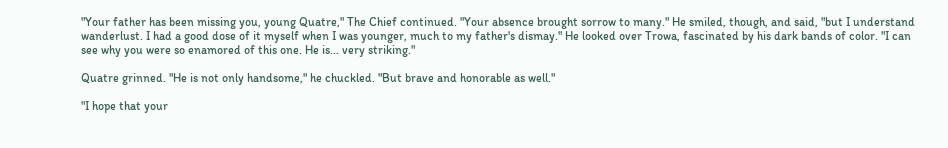"Your father has been missing you, young Quatre," The Chief continued. "Your absence brought sorrow to many." He smiled, though, and said, "but I understand wanderlust. I had a good dose of it myself when I was younger, much to my father's dismay." He looked over Trowa, fascinated by his dark bands of color. "I can see why you were so enamored of this one. He is... very striking."

Quatre grinned. "He is not only handsome," he chuckled. "But brave and honorable as well."

"I hope that your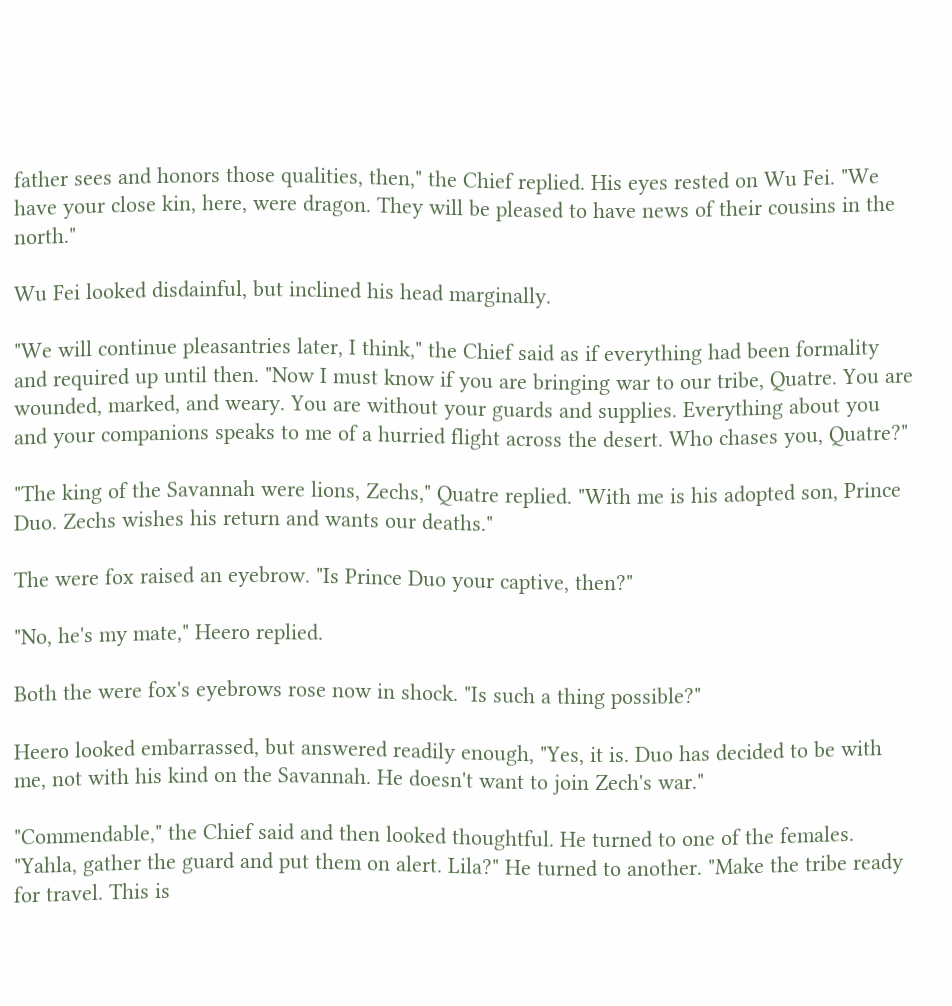father sees and honors those qualities, then," the Chief replied. His eyes rested on Wu Fei. "We have your close kin, here, were dragon. They will be pleased to have news of their cousins in the north."

Wu Fei looked disdainful, but inclined his head marginally.

"We will continue pleasantries later, I think," the Chief said as if everything had been formality and required up until then. "Now I must know if you are bringing war to our tribe, Quatre. You are wounded, marked, and weary. You are without your guards and supplies. Everything about you and your companions speaks to me of a hurried flight across the desert. Who chases you, Quatre?"

"The king of the Savannah were lions, Zechs," Quatre replied. "With me is his adopted son, Prince Duo. Zechs wishes his return and wants our deaths."

The were fox raised an eyebrow. "Is Prince Duo your captive, then?"

"No, he's my mate," Heero replied.

Both the were fox's eyebrows rose now in shock. "Is such a thing possible?"

Heero looked embarrassed, but answered readily enough, "Yes, it is. Duo has decided to be with me, not with his kind on the Savannah. He doesn't want to join Zech's war."

"Commendable," the Chief said and then looked thoughtful. He turned to one of the females. "Yahla, gather the guard and put them on alert. Lila?" He turned to another. "Make the tribe ready for travel. This is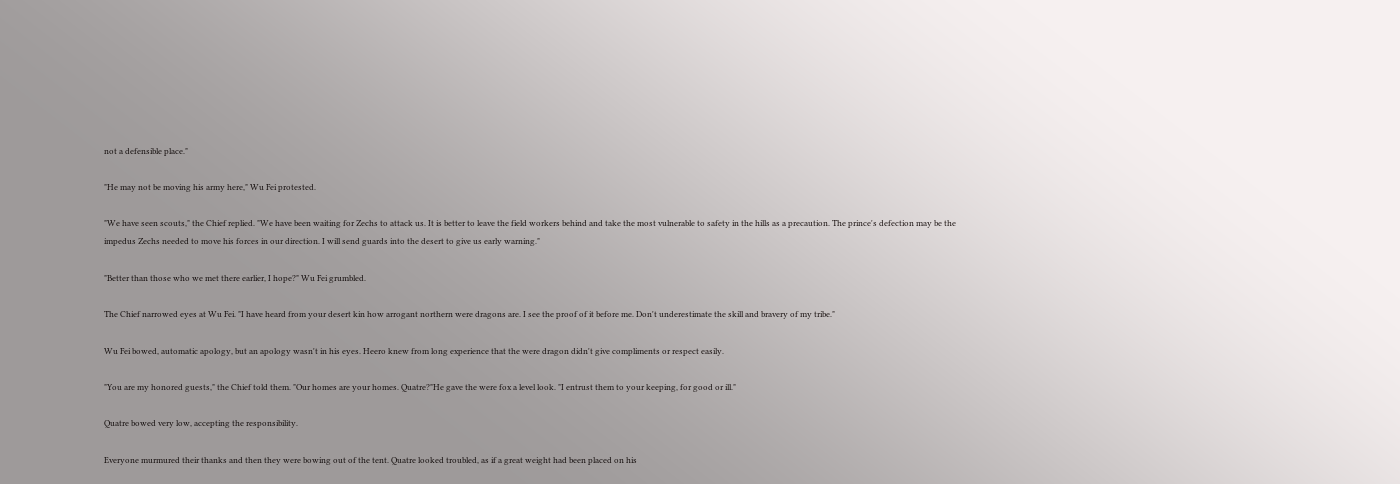not a defensible place."

"He may not be moving his army here," Wu Fei protested.

"We have seen scouts," the Chief replied. "We have been waiting for Zechs to attack us. It is better to leave the field workers behind and take the most vulnerable to safety in the hills as a precaution. The prince's defection may be the impedus Zechs needed to move his forces in our direction. I will send guards into the desert to give us early warning."

"Better than those who we met there earlier, I hope?" Wu Fei grumbled.

The Chief narrowed eyes at Wu Fei. "I have heard from your desert kin how arrogant northern were dragons are. I see the proof of it before me. Don't underestimate the skill and bravery of my tribe."

Wu Fei bowed, automatic apology, but an apology wasn't in his eyes. Heero knew from long experience that the were dragon didn't give compliments or respect easily.

"You are my honored guests," the Chief told them. "Our homes are your homes. Quatre?"He gave the were fox a level look. "I entrust them to your keeping, for good or ill."

Quatre bowed very low, accepting the responsibility.

Everyone murmured their thanks and then they were bowing out of the tent. Quatre looked troubled, as if a great weight had been placed on his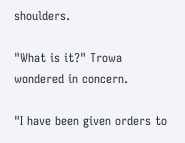shoulders.

"What is it?" Trowa wondered in concern.

"I have been given orders to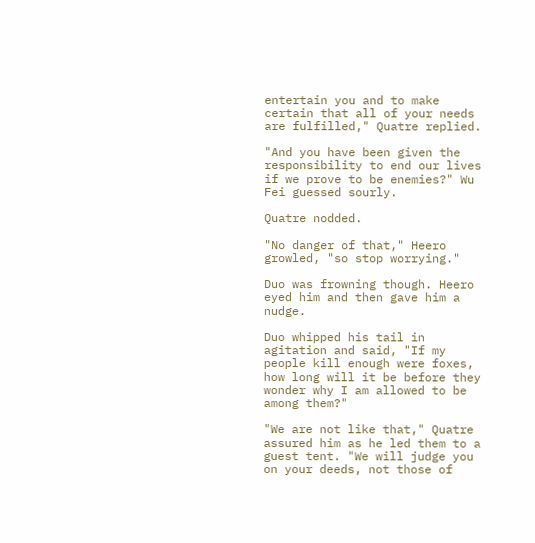entertain you and to make certain that all of your needs are fulfilled," Quatre replied.

"And you have been given the responsibility to end our lives if we prove to be enemies?" Wu Fei guessed sourly.

Quatre nodded.

"No danger of that," Heero growled, "so stop worrying."

Duo was frowning though. Heero eyed him and then gave him a nudge.

Duo whipped his tail in agitation and said, "If my people kill enough were foxes, how long will it be before they wonder why I am allowed to be among them?"

"We are not like that," Quatre assured him as he led them to a guest tent. "We will judge you on your deeds, not those of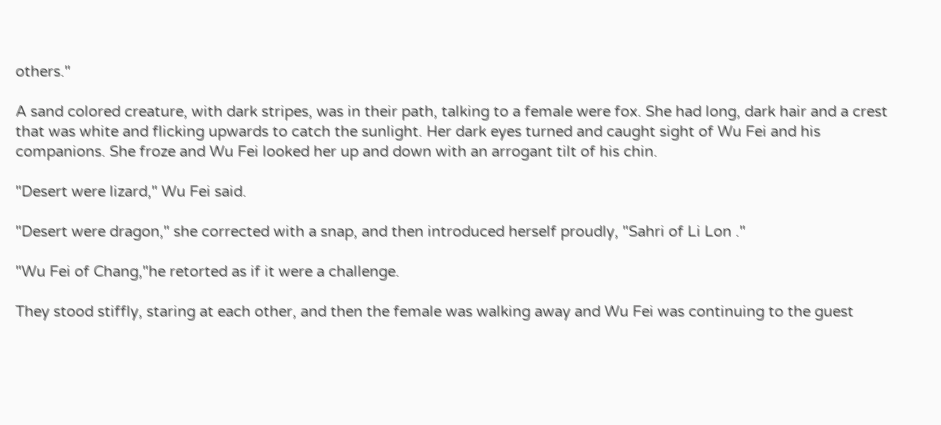others."

A sand colored creature, with dark stripes, was in their path, talking to a female were fox. She had long, dark hair and a crest that was white and flicking upwards to catch the sunlight. Her dark eyes turned and caught sight of Wu Fei and his companions. She froze and Wu Fei looked her up and down with an arrogant tilt of his chin.

"Desert were lizard," Wu Fei said.

"Desert were dragon," she corrected with a snap, and then introduced herself proudly, "Sahri of Li Lon ."

"Wu Fei of Chang,"he retorted as if it were a challenge.

They stood stiffly, staring at each other, and then the female was walking away and Wu Fei was continuing to the guest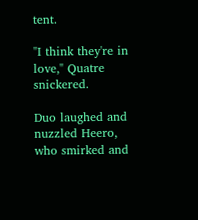tent.

"I think they're in love," Quatre snickered.

Duo laughed and nuzzled Heero, who smirked and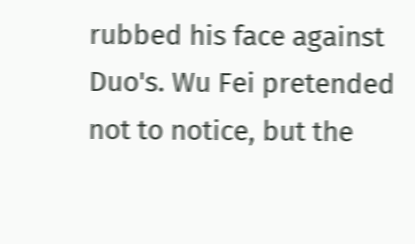rubbed his face against Duo's. Wu Fei pretended not to notice, but the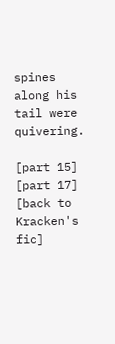spines along his tail were quivering.

[part 15] [part 17] [back to Kracken's fic]